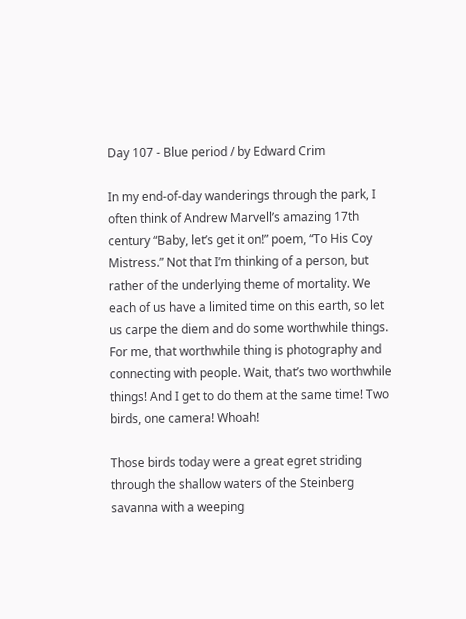Day 107 - Blue period / by Edward Crim

In my end-of-day wanderings through the park, I often think of Andrew Marvell’s amazing 17th century “Baby, let’s get it on!” poem, “To His Coy Mistress.” Not that I’m thinking of a person, but rather of the underlying theme of mortality. We each of us have a limited time on this earth, so let us carpe the diem and do some worthwhile things. For me, that worthwhile thing is photography and connecting with people. Wait, that’s two worthwhile things! And I get to do them at the same time! Two birds, one camera! Whoah!

Those birds today were a great egret striding through the shallow waters of the Steinberg savanna with a weeping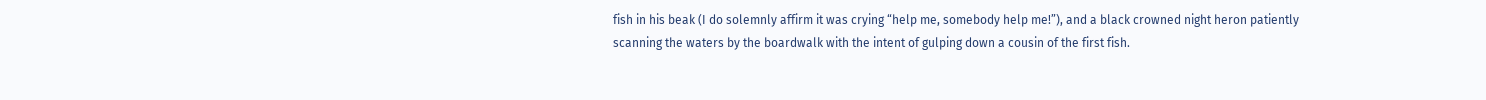fish in his beak (I do solemnly affirm it was crying “help me, somebody help me!”), and a black crowned night heron patiently scanning the waters by the boardwalk with the intent of gulping down a cousin of the first fish.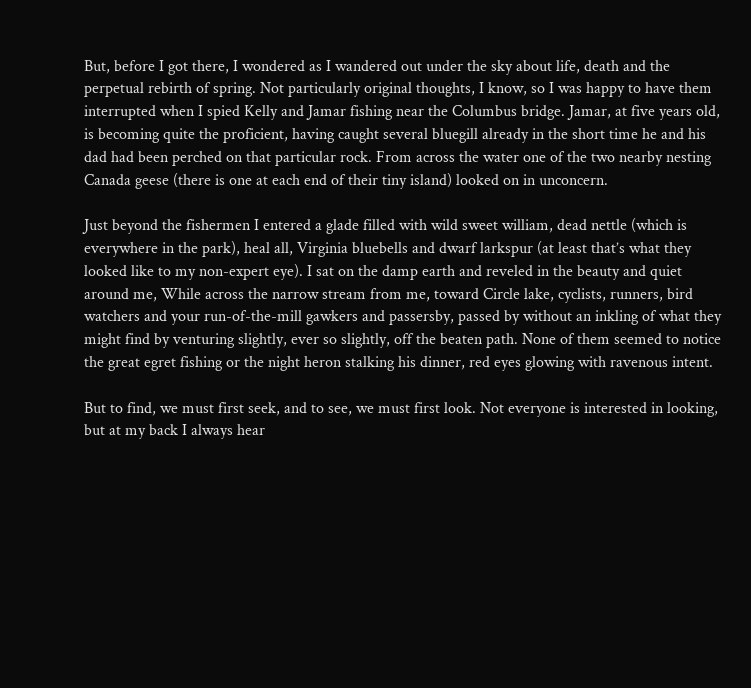But, before I got there, I wondered as I wandered out under the sky about life, death and the perpetual rebirth of spring. Not particularly original thoughts, I know, so I was happy to have them interrupted when I spied Kelly and Jamar fishing near the Columbus bridge. Jamar, at five years old, is becoming quite the proficient, having caught several bluegill already in the short time he and his dad had been perched on that particular rock. From across the water one of the two nearby nesting Canada geese (there is one at each end of their tiny island) looked on in unconcern.

Just beyond the fishermen I entered a glade filled with wild sweet william, dead nettle (which is everywhere in the park), heal all, Virginia bluebells and dwarf larkspur (at least that’s what they looked like to my non-expert eye). I sat on the damp earth and reveled in the beauty and quiet around me, While across the narrow stream from me, toward Circle lake, cyclists, runners, bird watchers and your run-of-the-mill gawkers and passersby, passed by without an inkling of what they might find by venturing slightly, ever so slightly, off the beaten path. None of them seemed to notice the great egret fishing or the night heron stalking his dinner, red eyes glowing with ravenous intent.

But to find, we must first seek, and to see, we must first look. Not everyone is interested in looking, but at my back I always hear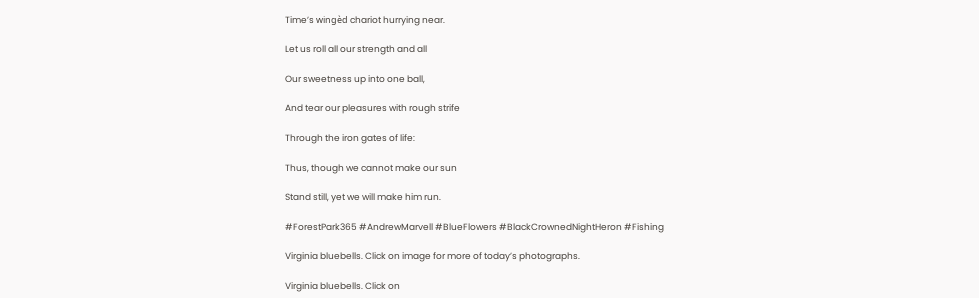Time’s wingèd chariot hurrying near.

Let us roll all our strength and all

Our sweetness up into one ball,

And tear our pleasures with rough strife

Through the iron gates of life:

Thus, though we cannot make our sun

Stand still, yet we will make him run.

#ForestPark365 #AndrewMarvell #BlueFlowers #BlackCrownedNightHeron #Fishing

Virginia bluebells. Click on image for more of today’s photographs.

Virginia bluebells. Click on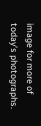image for more of today’s photographs.